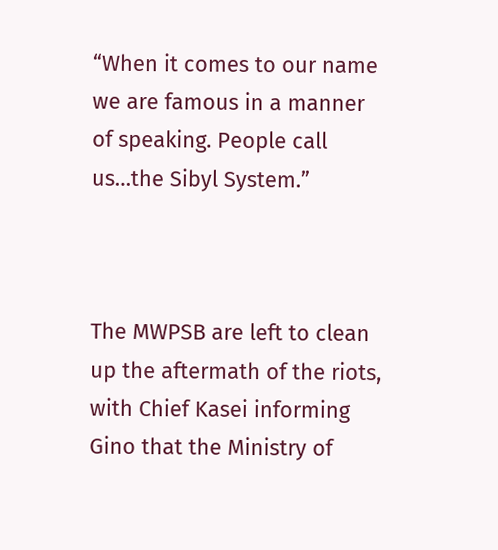“When it comes to our name we are famous in a manner of speaking. People call us…the Sibyl System.”



The MWPSB are left to clean up the aftermath of the riots, with Chief Kasei informing Gino that the Ministry of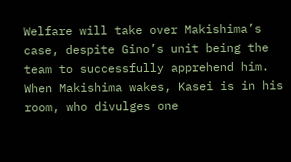Welfare will take over Makishima’s case, despite Gino’s unit being the team to successfully apprehend him. When Makishima wakes, Kasei is in his room, who divulges one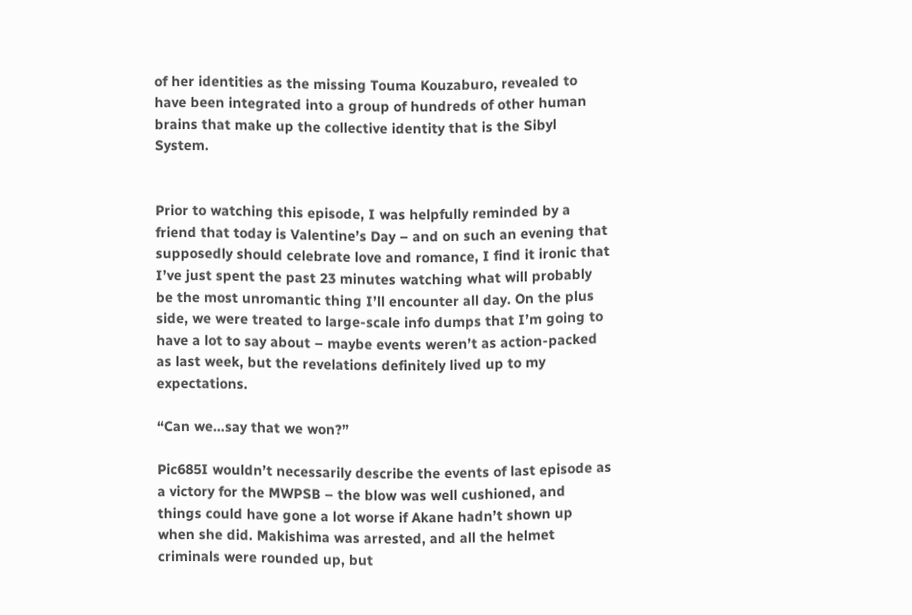of her identities as the missing Touma Kouzaburo, revealed to have been integrated into a group of hundreds of other human brains that make up the collective identity that is the Sibyl System.


Prior to watching this episode, I was helpfully reminded by a friend that today is Valentine’s Day – and on such an evening that supposedly should celebrate love and romance, I find it ironic that I’ve just spent the past 23 minutes watching what will probably be the most unromantic thing I’ll encounter all day. On the plus side, we were treated to large-scale info dumps that I’m going to have a lot to say about – maybe events weren’t as action-packed as last week, but the revelations definitely lived up to my expectations.

“Can we…say that we won?”

Pic685I wouldn’t necessarily describe the events of last episode as a victory for the MWPSB – the blow was well cushioned, and things could have gone a lot worse if Akane hadn’t shown up when she did. Makishima was arrested, and all the helmet criminals were rounded up, but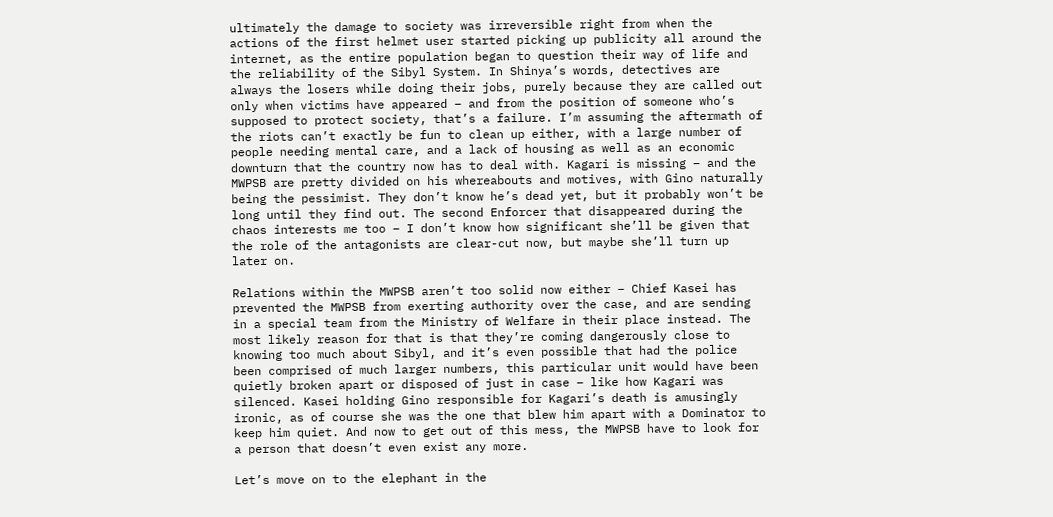ultimately the damage to society was irreversible right from when the actions of the first helmet user started picking up publicity all around the internet, as the entire population began to question their way of life and the reliability of the Sibyl System. In Shinya’s words, detectives are always the losers while doing their jobs, purely because they are called out only when victims have appeared – and from the position of someone who’s supposed to protect society, that’s a failure. I’m assuming the aftermath of the riots can’t exactly be fun to clean up either, with a large number of people needing mental care, and a lack of housing as well as an economic downturn that the country now has to deal with. Kagari is missing – and the MWPSB are pretty divided on his whereabouts and motives, with Gino naturally being the pessimist. They don’t know he’s dead yet, but it probably won’t be long until they find out. The second Enforcer that disappeared during the chaos interests me too – I don’t know how significant she’ll be given that the role of the antagonists are clear-cut now, but maybe she’ll turn up later on.

Relations within the MWPSB aren’t too solid now either – Chief Kasei has prevented the MWPSB from exerting authority over the case, and are sending in a special team from the Ministry of Welfare in their place instead. The most likely reason for that is that they’re coming dangerously close to knowing too much about Sibyl, and it’s even possible that had the police been comprised of much larger numbers, this particular unit would have been quietly broken apart or disposed of just in case – like how Kagari was silenced. Kasei holding Gino responsible for Kagari’s death is amusingly ironic, as of course she was the one that blew him apart with a Dominator to keep him quiet. And now to get out of this mess, the MWPSB have to look for a person that doesn’t even exist any more.

Let’s move on to the elephant in the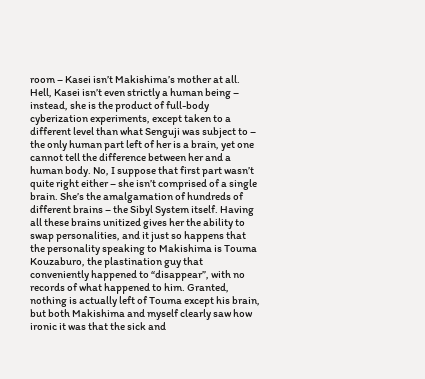room – Kasei isn’t Makishima’s mother at all. Hell, Kasei isn’t even strictly a human being – instead, she is the product of full-body cyberization experiments, except taken to a different level than what Senguji was subject to – the only human part left of her is a brain, yet one cannot tell the difference between her and a human body. No, I suppose that first part wasn’t quite right either – she isn’t comprised of a single brain. She’s the amalgamation of hundreds of different brains – the Sibyl System itself. Having all these brains unitized gives her the ability to swap personalities, and it just so happens that the personality speaking to Makishima is Touma Kouzaburo, the plastination guy that conveniently happened to “disappear”, with no records of what happened to him. Granted, nothing is actually left of Touma except his brain, but both Makishima and myself clearly saw how ironic it was that the sick and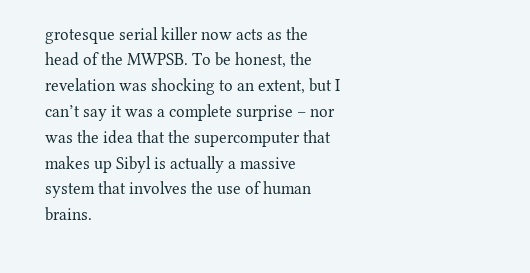grotesque serial killer now acts as the head of the MWPSB. To be honest, the revelation was shocking to an extent, but I can’t say it was a complete surprise – nor was the idea that the supercomputer that makes up Sibyl is actually a massive system that involves the use of human brains.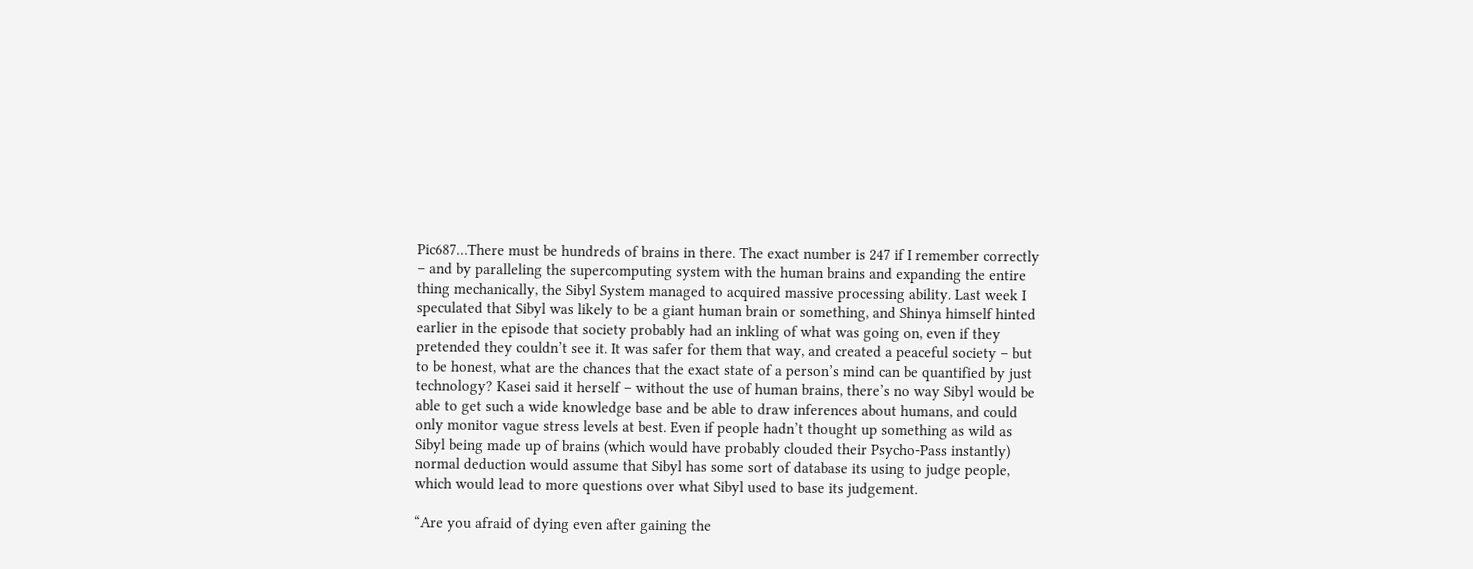Pic687…There must be hundreds of brains in there. The exact number is 247 if I remember correctly – and by paralleling the supercomputing system with the human brains and expanding the entire thing mechanically, the Sibyl System managed to acquired massive processing ability. Last week I speculated that Sibyl was likely to be a giant human brain or something, and Shinya himself hinted earlier in the episode that society probably had an inkling of what was going on, even if they pretended they couldn’t see it. It was safer for them that way, and created a peaceful society – but to be honest, what are the chances that the exact state of a person’s mind can be quantified by just technology? Kasei said it herself – without the use of human brains, there’s no way Sibyl would be able to get such a wide knowledge base and be able to draw inferences about humans, and could only monitor vague stress levels at best. Even if people hadn’t thought up something as wild as Sibyl being made up of brains (which would have probably clouded their Psycho-Pass instantly) normal deduction would assume that Sibyl has some sort of database its using to judge people, which would lead to more questions over what Sibyl used to base its judgement.

“Are you afraid of dying even after gaining the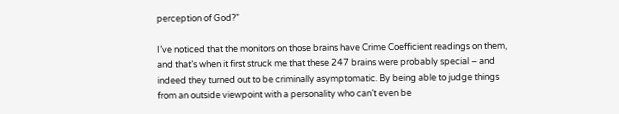perception of God?”

I’ve noticed that the monitors on those brains have Crime Coefficient readings on them, and that’s when it first struck me that these 247 brains were probably special – and indeed they turned out to be criminally asymptomatic. By being able to judge things from an outside viewpoint with a personality who can’t even be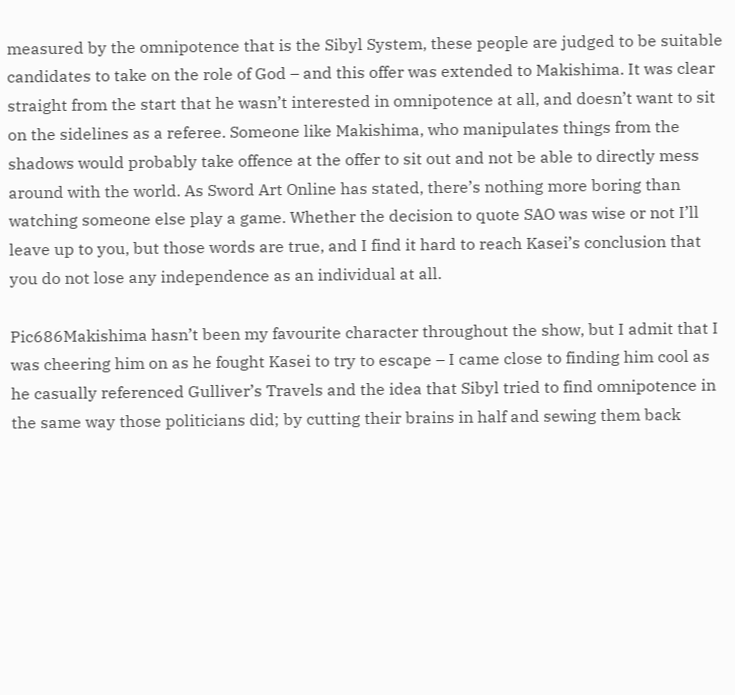measured by the omnipotence that is the Sibyl System, these people are judged to be suitable candidates to take on the role of God – and this offer was extended to Makishima. It was clear straight from the start that he wasn’t interested in omnipotence at all, and doesn’t want to sit on the sidelines as a referee. Someone like Makishima, who manipulates things from the shadows would probably take offence at the offer to sit out and not be able to directly mess around with the world. As Sword Art Online has stated, there’s nothing more boring than watching someone else play a game. Whether the decision to quote SAO was wise or not I’ll leave up to you, but those words are true, and I find it hard to reach Kasei’s conclusion that you do not lose any independence as an individual at all.

Pic686Makishima hasn’t been my favourite character throughout the show, but I admit that I was cheering him on as he fought Kasei to try to escape – I came close to finding him cool as he casually referenced Gulliver’s Travels and the idea that Sibyl tried to find omnipotence in the same way those politicians did; by cutting their brains in half and sewing them back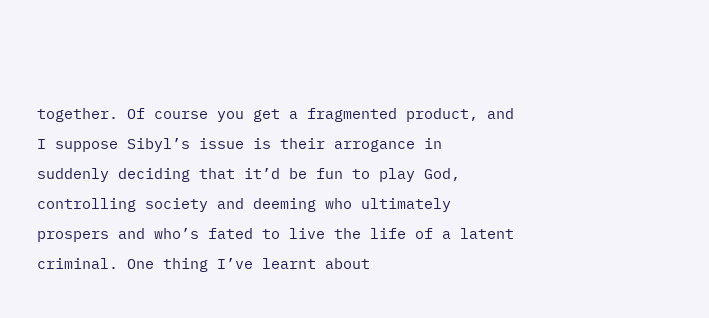together. Of course you get a fragmented product, and I suppose Sibyl’s issue is their arrogance in suddenly deciding that it’d be fun to play God, controlling society and deeming who ultimately prospers and who’s fated to live the life of a latent criminal. One thing I’ve learnt about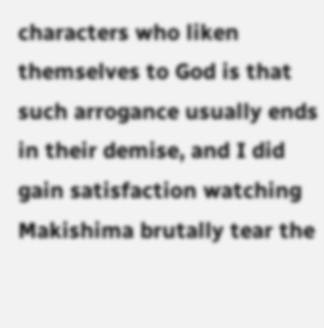characters who liken themselves to God is that such arrogance usually ends in their demise, and I did gain satisfaction watching Makishima brutally tear the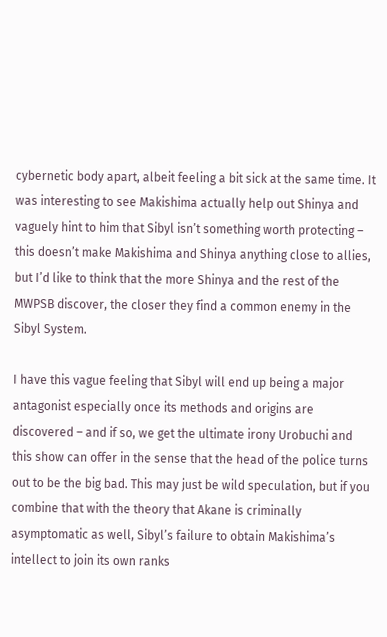cybernetic body apart, albeit feeling a bit sick at the same time. It was interesting to see Makishima actually help out Shinya and vaguely hint to him that Sibyl isn’t something worth protecting – this doesn’t make Makishima and Shinya anything close to allies, but I’d like to think that the more Shinya and the rest of the MWPSB discover, the closer they find a common enemy in the Sibyl System.

I have this vague feeling that Sibyl will end up being a major antagonist especially once its methods and origins are discovered – and if so, we get the ultimate irony Urobuchi and this show can offer in the sense that the head of the police turns out to be the big bad. This may just be wild speculation, but if you combine that with the theory that Akane is criminally asymptomatic as well, Sibyl’s failure to obtain Makishima’s intellect to join its own ranks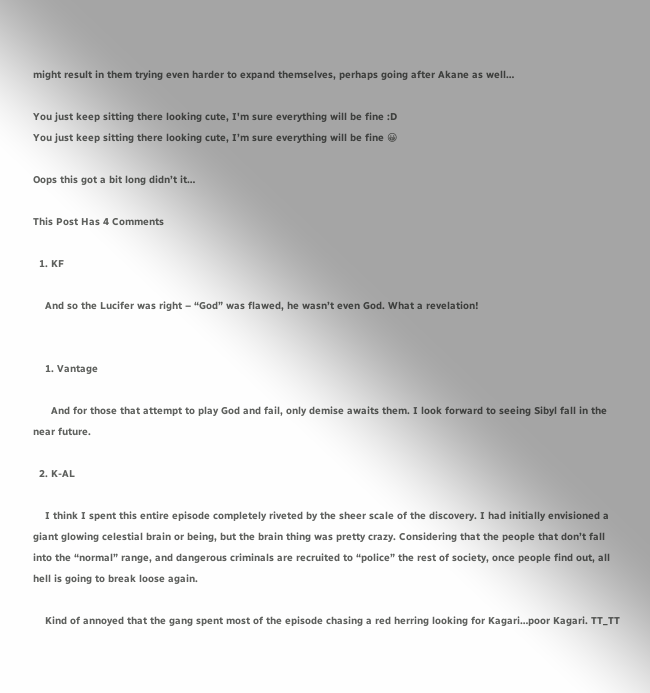might result in them trying even harder to expand themselves, perhaps going after Akane as well…

You just keep sitting there looking cute, I'm sure everything will be fine :D
You just keep sitting there looking cute, I’m sure everything will be fine 😀

Oops this got a bit long didn’t it…

This Post Has 4 Comments

  1. KF

    And so the Lucifer was right – “God” was flawed, he wasn’t even God. What a revelation!


    1. Vantage

      And for those that attempt to play God and fail, only demise awaits them. I look forward to seeing Sibyl fall in the near future.

  2. K-AL

    I think I spent this entire episode completely riveted by the sheer scale of the discovery. I had initially envisioned a giant glowing celestial brain or being, but the brain thing was pretty crazy. Considering that the people that don’t fall into the “normal” range, and dangerous criminals are recruited to “police” the rest of society, once people find out, all hell is going to break loose again.

    Kind of annoyed that the gang spent most of the episode chasing a red herring looking for Kagari…poor Kagari. TT_TT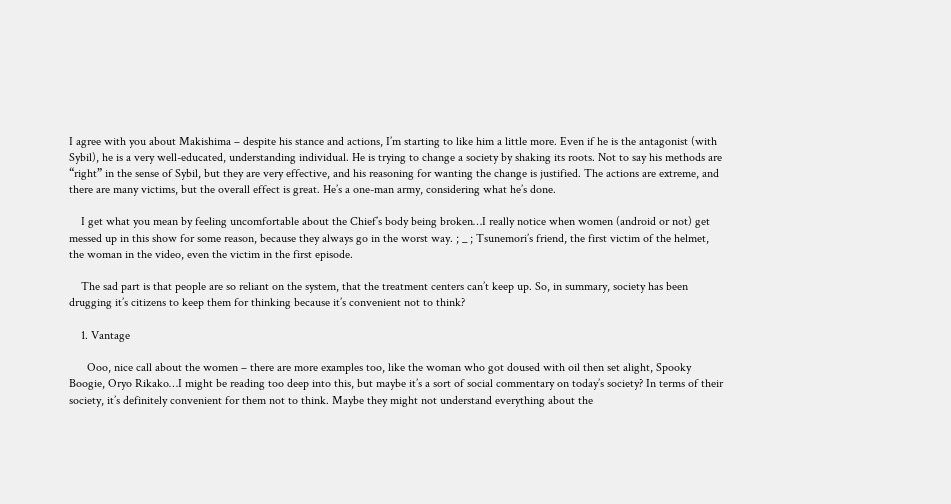I agree with you about Makishima – despite his stance and actions, I’m starting to like him a little more. Even if he is the antagonist (with Sybil), he is a very well-educated, understanding individual. He is trying to change a society by shaking its roots. Not to say his methods are “right” in the sense of Sybil, but they are very effective, and his reasoning for wanting the change is justified. The actions are extreme, and there are many victims, but the overall effect is great. He’s a one-man army, considering what he’s done.

    I get what you mean by feeling uncomfortable about the Chief’s body being broken…I really notice when women (android or not) get messed up in this show for some reason, because they always go in the worst way. ; _ ; Tsunemori’s friend, the first victim of the helmet, the woman in the video, even the victim in the first episode.

    The sad part is that people are so reliant on the system, that the treatment centers can’t keep up. So, in summary, society has been drugging it’s citizens to keep them for thinking because it’s convenient not to think?

    1. Vantage

      Ooo, nice call about the women – there are more examples too, like the woman who got doused with oil then set alight, Spooky Boogie, Oryo Rikako…I might be reading too deep into this, but maybe it’s a sort of social commentary on today’s society? In terms of their society, it’s definitely convenient for them not to think. Maybe they might not understand everything about the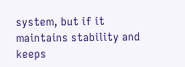system, but if it maintains stability and keeps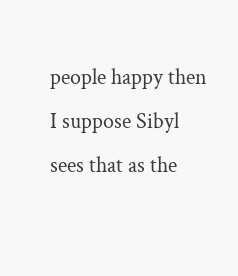people happy then I suppose Sibyl sees that as the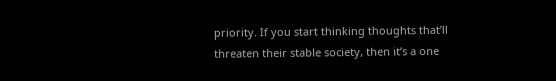priority. If you start thinking thoughts that’ll threaten their stable society, then it’s a one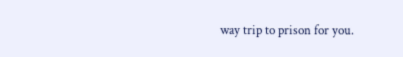way trip to prison for you.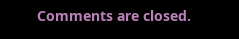Comments are closed.